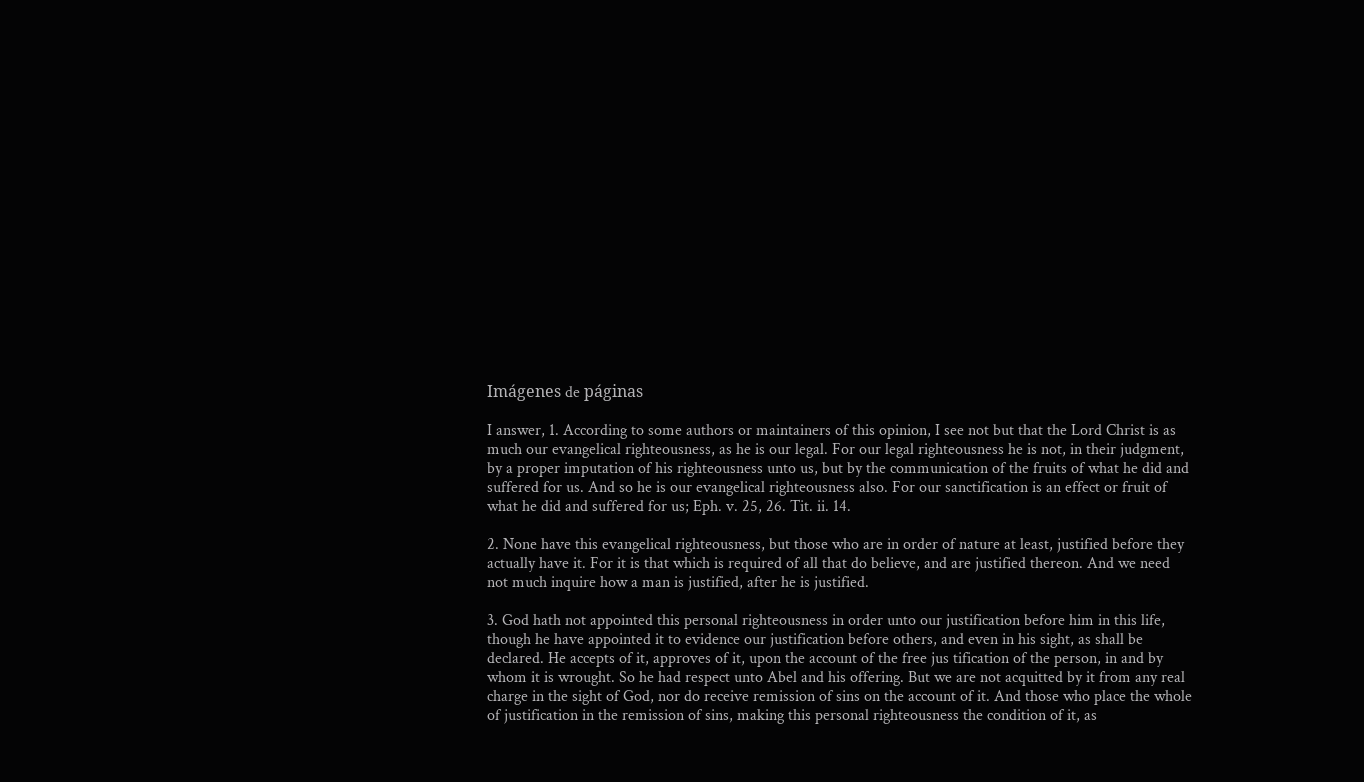Imágenes de páginas

I answer, 1. According to some authors or maintainers of this opinion, I see not but that the Lord Christ is as much our evangelical righteousness, as he is our legal. For our legal righteousness he is not, in their judgment, by a proper imputation of his righteousness unto us, but by the communication of the fruits of what he did and suffered for us. And so he is our evangelical righteousness also. For our sanctification is an effect or fruit of what he did and suffered for us; Eph. v. 25, 26. Tit. ii. 14.

2. None have this evangelical righteousness, but those who are in order of nature at least, justified before they actually have it. For it is that which is required of all that do believe, and are justified thereon. And we need not much inquire how a man is justified, after he is justified.

3. God hath not appointed this personal righteousness in order unto our justification before him in this life, though he have appointed it to evidence our justification before others, and even in his sight, as shall be declared. He accepts of it, approves of it, upon the account of the free jus tification of the person, in and by whom it is wrought. So he had respect unto Abel and his offering. But we are not acquitted by it from any real charge in the sight of God, nor do receive remission of sins on the account of it. And those who place the whole of justification in the remission of sins, making this personal righteousness the condition of it, as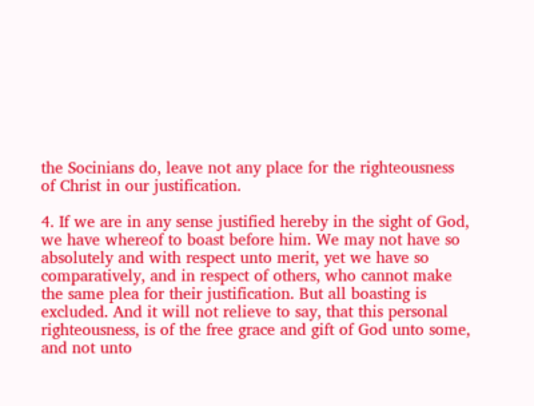the Socinians do, leave not any place for the righteousness of Christ in our justification.

4. If we are in any sense justified hereby in the sight of God, we have whereof to boast before him. We may not have so absolutely and with respect unto merit, yet we have so comparatively, and in respect of others, who cannot make the same plea for their justification. But all boasting is excluded. And it will not relieve to say, that this personal righteousness, is of the free grace and gift of God unto some, and not unto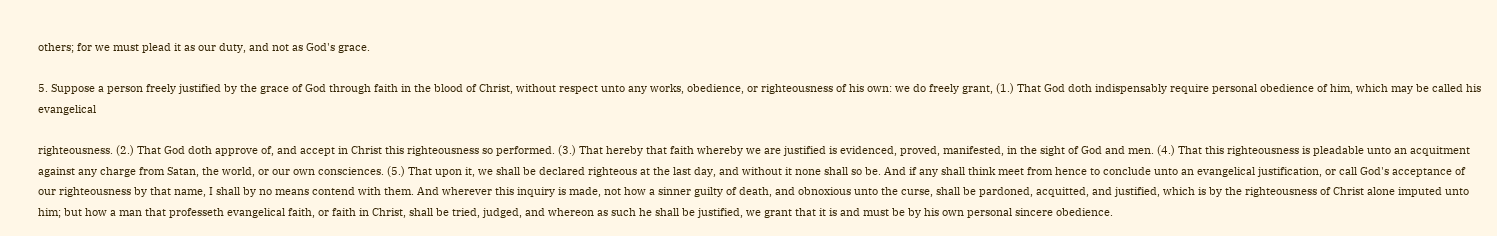others; for we must plead it as our duty, and not as God's grace.

5. Suppose a person freely justified by the grace of God through faith in the blood of Christ, without respect unto any works, obedience, or righteousness of his own: we do freely grant, (1.) That God doth indispensably require personal obedience of him, which may be called his evangelical

righteousness. (2.) That God doth approve of, and accept in Christ this righteousness so performed. (3.) That hereby that faith whereby we are justified is evidenced, proved, manifested, in the sight of God and men. (4.) That this righteousness is pleadable unto an acquitment against any charge from Satan, the world, or our own consciences. (5.) That upon it, we shall be declared righteous at the last day, and without it none shall so be. And if any shall think meet from hence to conclude unto an evangelical justification, or call God's acceptance of our righteousness by that name, I shall by no means contend with them. And wherever this inquiry is made, not how a sinner guilty of death, and obnoxious unto the curse, shall be pardoned, acquitted, and justified, which is by the righteousness of Christ alone imputed unto him; but how a man that professeth evangelical faith, or faith in Christ, shall be tried, judged, and whereon as such he shall be justified, we grant that it is and must be by his own personal sincere obedience.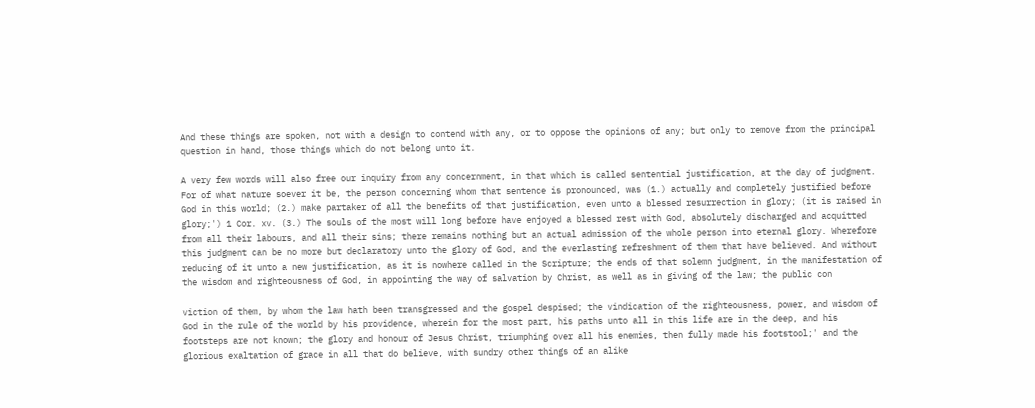And these things are spoken, not with a design to contend with any, or to oppose the opinions of any; but only to remove from the principal question in hand, those things which do not belong unto it.

A very few words will also free our inquiry from any concernment, in that which is called sentential justification, at the day of judgment. For of what nature soever it be, the person concerning whom that sentence is pronounced, was (1.) actually and completely justified before God in this world; (2.) make partaker of all the benefits of that justification, even unto a blessed resurrection in glory; (it is raised in glory;') 1 Cor. xv. (3.) The souls of the most will long before have enjoyed a blessed rest with God, absolutely discharged and acquitted from all their labours, and all their sins; there remains nothing but an actual admission of the whole person into eternal glory. Wherefore this judgment can be no more but declaratory unto the glory of God, and the everlasting refreshment of them that have believed. And without reducing of it unto a new justification, as it is nowhere called in the Scripture; the ends of that solemn judgment, in the manifestation of the wisdom and righteousness of God, in appointing the way of salvation by Christ, as well as in giving of the law; the public con

viction of them, by whom the law hath been transgressed and the gospel despised; the vindication of the righteousness, power, and wisdom of God in the rule of the world by his providence, wherein for the most part, his paths unto all in this life are in the deep, and his footsteps are not known; the glory and honour of Jesus Christ, triumphing over all his enemies, then fully made his footstool;' and the glorious exaltation of grace in all that do believe, with sundry other things of an alike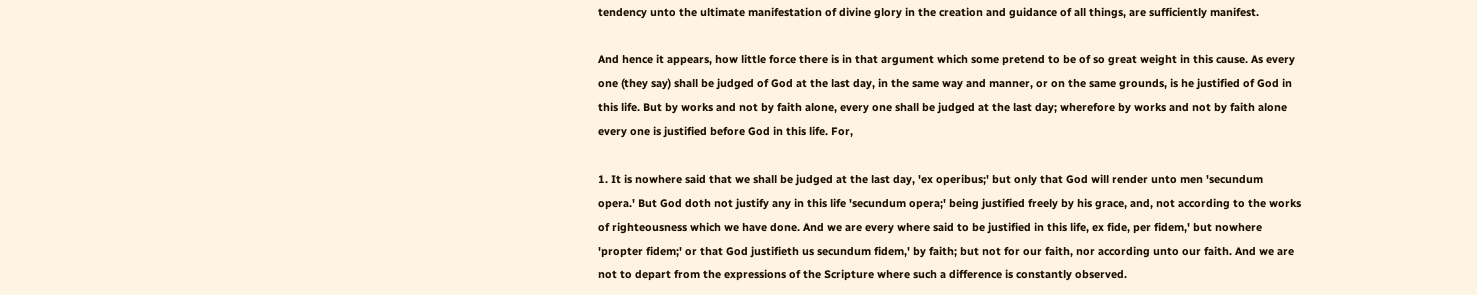tendency unto the ultimate manifestation of divine glory in the creation and guidance of all things, are sufficiently manifest.

And hence it appears, how little force there is in that argument which some pretend to be of so great weight in this cause. As every one (they say) shall be judged of God at the last day, in the same way and manner, or on the same grounds, is he justified of God in this life. But by works and not by faith alone, every one shall be judged at the last day; wherefore by works and not by faith alone every one is justified before God in this life. For,

1. It is nowhere said that we shall be judged at the last day, 'ex operibus;' but only that God will render unto men 'secundum opera.' But God doth not justify any in this life 'secundum opera;' being justified freely by his grace, and, not according to the works of righteousness which we have done. And we are every where said to be justified in this life, ex fide, per fidem,' but nowhere 'propter fidem;' or that God justifieth us secundum fidem,' by faith; but not for our faith, nor according unto our faith. And we are not to depart from the expressions of the Scripture where such a difference is constantly observed.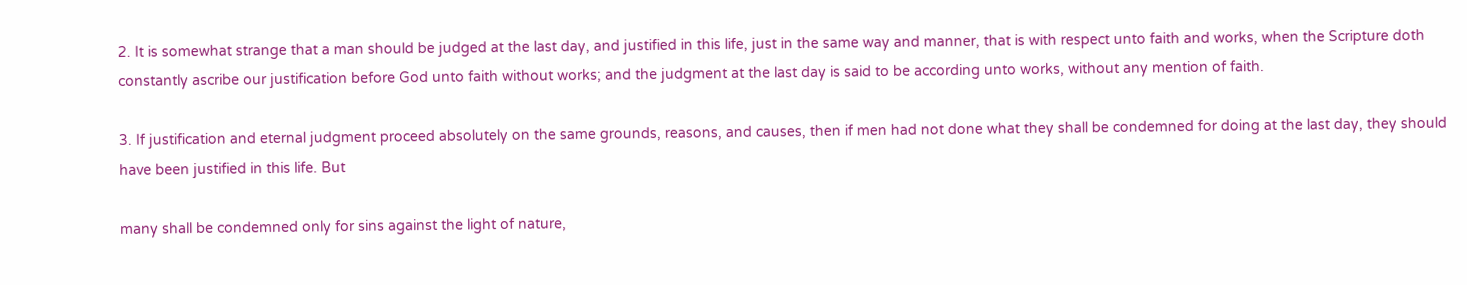2. It is somewhat strange that a man should be judged at the last day, and justified in this life, just in the same way and manner, that is with respect unto faith and works, when the Scripture doth constantly ascribe our justification before God unto faith without works; and the judgment at the last day is said to be according unto works, without any mention of faith.

3. If justification and eternal judgment proceed absolutely on the same grounds, reasons, and causes, then if men had not done what they shall be condemned for doing at the last day, they should have been justified in this life. But

many shall be condemned only for sins against the light of nature,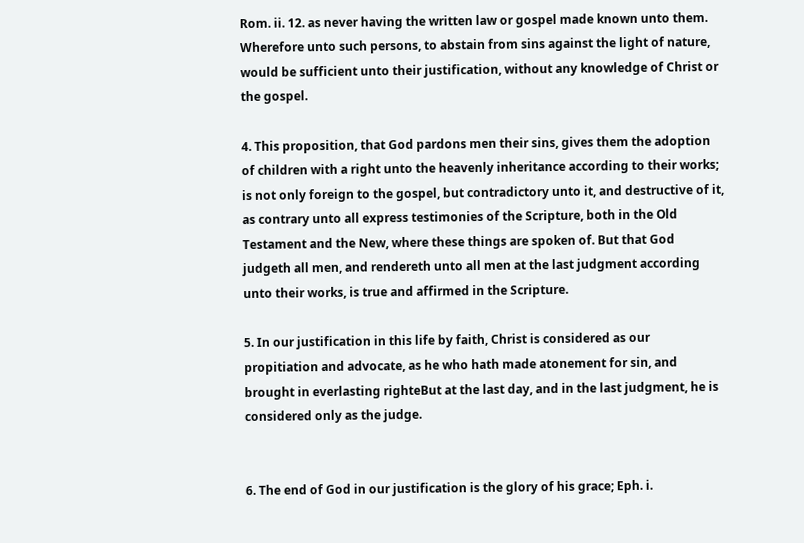Rom. ii. 12. as never having the written law or gospel made known unto them. Wherefore unto such persons, to abstain from sins against the light of nature, would be sufficient unto their justification, without any knowledge of Christ or the gospel.

4. This proposition, that God pardons men their sins, gives them the adoption of children with a right unto the heavenly inheritance according to their works; is not only foreign to the gospel, but contradictory unto it, and destructive of it, as contrary unto all express testimonies of the Scripture, both in the Old Testament and the New, where these things are spoken of. But that God judgeth all men, and rendereth unto all men at the last judgment according unto their works, is true and affirmed in the Scripture.

5. In our justification in this life by faith, Christ is considered as our propitiation and advocate, as he who hath made atonement for sin, and brought in everlasting righteBut at the last day, and in the last judgment, he is considered only as the judge.


6. The end of God in our justification is the glory of his grace; Eph. i.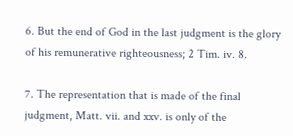6. But the end of God in the last judgment is the glory of his remunerative righteousness; 2 Tim. iv. 8.

7. The representation that is made of the final judgment, Matt. vii. and xxv. is only of the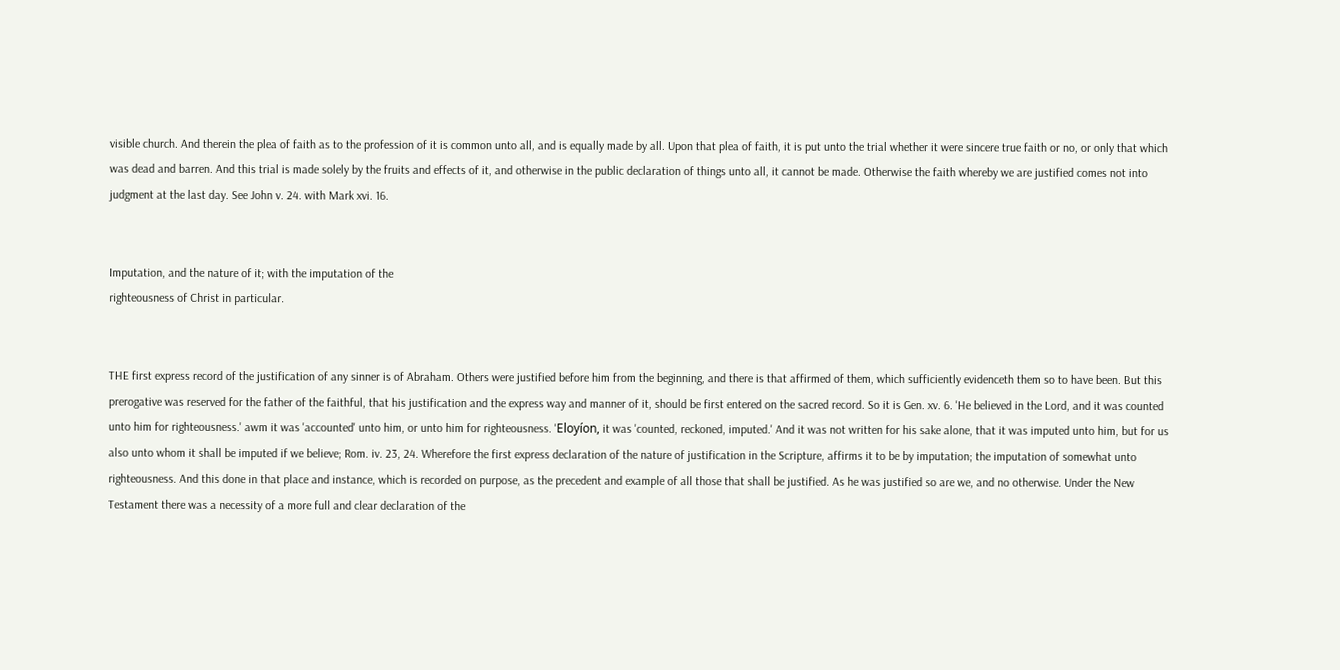visible church. And therein the plea of faith as to the profession of it is common unto all, and is equally made by all. Upon that plea of faith, it is put unto the trial whether it were sincere true faith or no, or only that which was dead and barren. And this trial is made solely by the fruits and effects of it, and otherwise in the public declaration of things unto all, it cannot be made. Otherwise the faith whereby we are justified comes not into judgment at the last day. See John v. 24. with Mark xvi. 16.


Imputation, and the nature of it; with the imputation of the
righteousness of Christ in particular.


THE first express record of the justification of any sinner is of Abraham. Others were justified before him from the beginning, and there is that affirmed of them, which sufficiently evidenceth them so to have been. But this prerogative was reserved for the father of the faithful, that his justification and the express way and manner of it, should be first entered on the sacred record. So it is Gen. xv. 6. 'He believed in the Lord, and it was counted unto him for righteousness.' awm it was 'accounted' unto him, or unto him for righteousness. 'Eloyíon, it was 'counted, reckoned, imputed.' And it was not written for his sake alone, that it was imputed unto him, but for us also unto whom it shall be imputed if we believe; Rom. iv. 23, 24. Wherefore the first express declaration of the nature of justification in the Scripture, affirms it to be by imputation; the imputation of somewhat unto righteousness. And this done in that place and instance, which is recorded on purpose, as the precedent and example of all those that shall be justified. As he was justified so are we, and no otherwise. Under the New Testament there was a necessity of a more full and clear declaration of the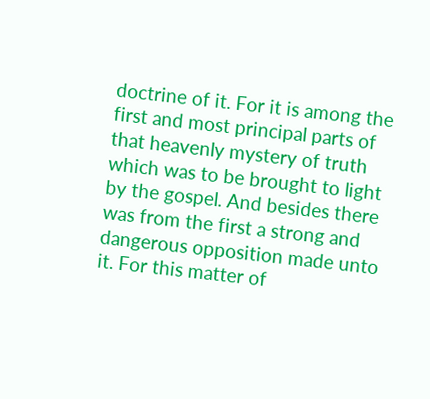doctrine of it. For it is among the first and most principal parts of that heavenly mystery of truth which was to be brought to light by the gospel. And besides there was from the first a strong and dangerous opposition made unto it. For this matter of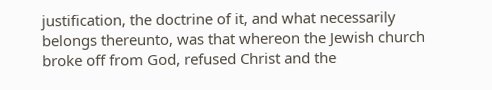justification, the doctrine of it, and what necessarily belongs thereunto, was that whereon the Jewish church broke off from God, refused Christ and the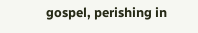gospel, perishing in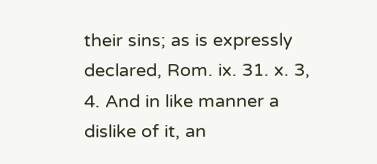their sins; as is expressly declared, Rom. ix. 31. x. 3, 4. And in like manner a dislike of it, an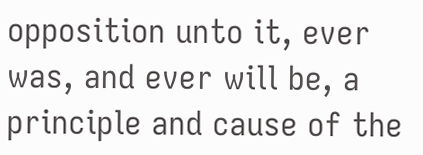opposition unto it, ever was, and ever will be, a principle and cause of the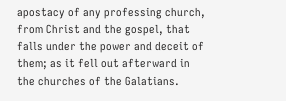apostacy of any professing church, from Christ and the gospel, that falls under the power and deceit of them; as it fell out afterward in the churches of the Galatians.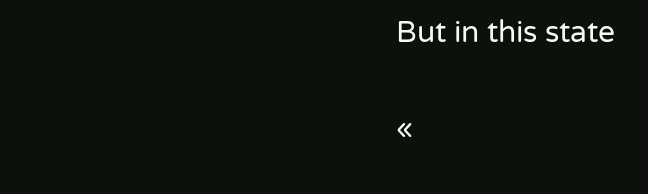But in this state

«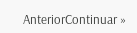AnteriorContinuar »